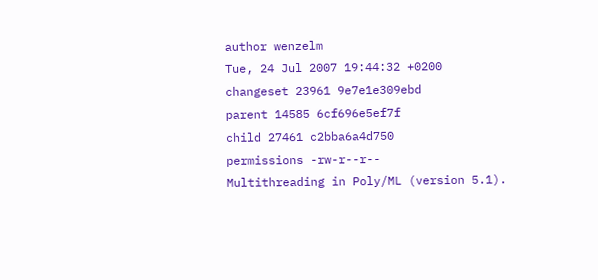author wenzelm
Tue, 24 Jul 2007 19:44:32 +0200
changeset 23961 9e7e1e309ebd
parent 14585 6cf696e5ef7f
child 27461 c2bba6a4d750
permissions -rw-r--r--
Multithreading in Poly/ML (version 5.1).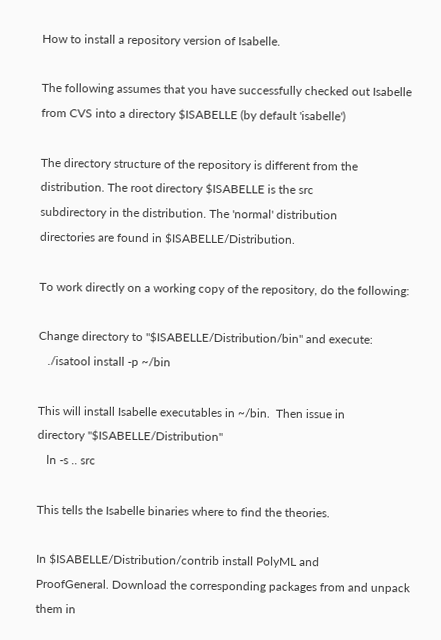How to install a repository version of Isabelle.

The following assumes that you have successfully checked out Isabelle
from CVS into a directory $ISABELLE (by default 'isabelle')

The directory structure of the repository is different from the
distribution. The root directory $ISABELLE is the src
subdirectory in the distribution. The 'normal' distribution
directories are found in $ISABELLE/Distribution.

To work directly on a working copy of the repository, do the following:

Change directory to "$ISABELLE/Distribution/bin" and execute:
   ./isatool install -p ~/bin

This will install Isabelle executables in ~/bin.  Then issue in
directory "$ISABELLE/Distribution"
   ln -s .. src

This tells the Isabelle binaries where to find the theories.

In $ISABELLE/Distribution/contrib install PolyML and
ProofGeneral. Download the corresponding packages from and unpack them in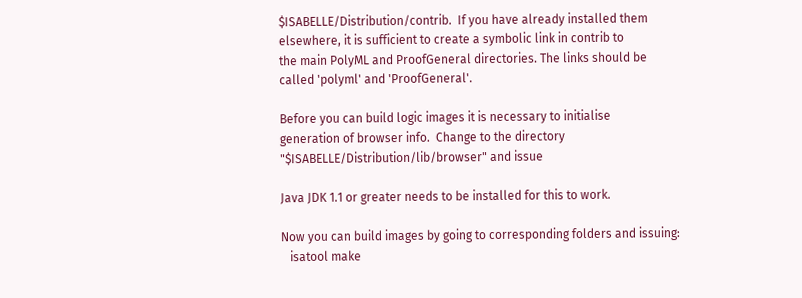$ISABELLE/Distribution/contrib.  If you have already installed them
elsewhere, it is sufficient to create a symbolic link in contrib to
the main PolyML and ProofGeneral directories. The links should be
called 'polyml' and 'ProofGeneral'.

Before you can build logic images it is necessary to initialise
generation of browser info.  Change to the directory
"$ISABELLE/Distribution/lib/browser" and issue

Java JDK 1.1 or greater needs to be installed for this to work.

Now you can build images by going to corresponding folders and issuing:
   isatool make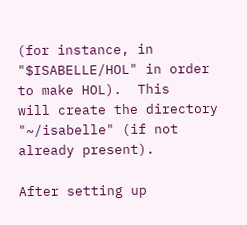(for instance, in "$ISABELLE/HOL" in order to make HOL).  This
will create the directory "~/isabelle" (if not already present).

After setting up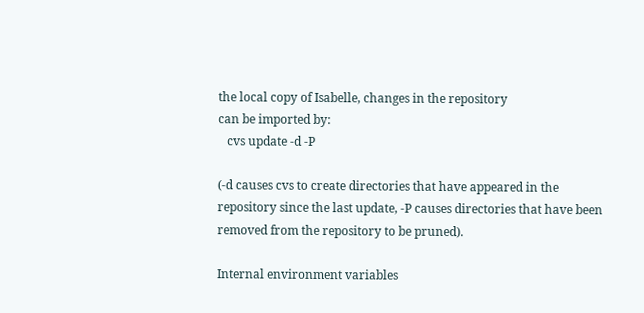the local copy of Isabelle, changes in the repository
can be imported by:
   cvs update -d -P

(-d causes cvs to create directories that have appeared in the
repository since the last update, -P causes directories that have been
removed from the repository to be pruned).

Internal environment variables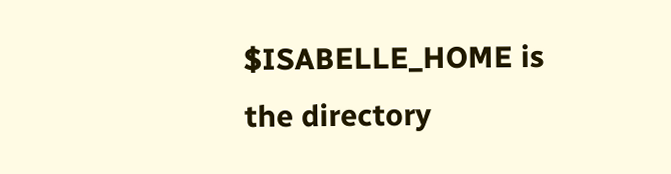$ISABELLE_HOME is the directory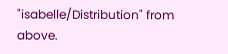"isabelle/Distribution" from above.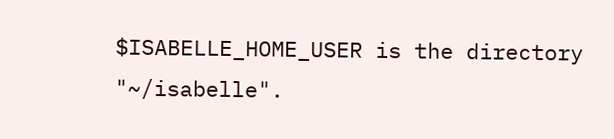$ISABELLE_HOME_USER is the directory "~/isabelle".